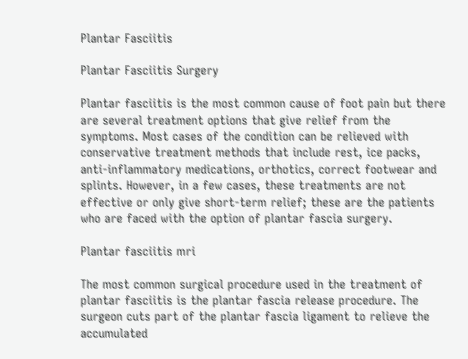Plantar Fasciitis

Plantar Fasciitis Surgery

Plantar fasciitis is the most common cause of foot pain but there are several treatment options that give relief from the symptoms. Most cases of the condition can be relieved with conservative treatment methods that include rest, ice packs, anti-inflammatory medications, orthotics, correct footwear and splints. However, in a few cases, these treatments are not effective or only give short-term relief; these are the patients who are faced with the option of plantar fascia surgery.

Plantar fasciitis mri

The most common surgical procedure used in the treatment of plantar fasciitis is the plantar fascia release procedure. The surgeon cuts part of the plantar fascia ligament to relieve the accumulated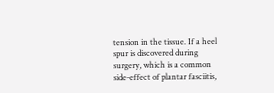tension in the tissue. If a heel spur is discovered during surgery, which is a common side-effect of plantar fasciitis,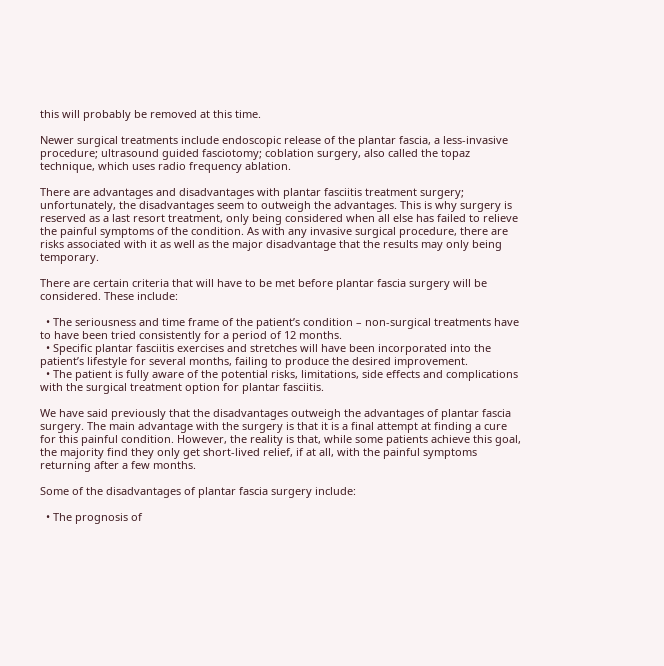this will probably be removed at this time.

Newer surgical treatments include endoscopic release of the plantar fascia, a less-invasive procedure; ultrasound guided fasciotomy; coblation surgery, also called the topaz technique, which uses radio frequency ablation.

There are advantages and disadvantages with plantar fasciitis treatment surgery; unfortunately, the disadvantages seem to outweigh the advantages. This is why surgery is reserved as a last resort treatment, only being considered when all else has failed to relieve the painful symptoms of the condition. As with any invasive surgical procedure, there are risks associated with it as well as the major disadvantage that the results may only being temporary.

There are certain criteria that will have to be met before plantar fascia surgery will be considered. These include:

  • The seriousness and time frame of the patient’s condition – non-surgical treatments have to have been tried consistently for a period of 12 months.
  • Specific plantar fasciitis exercises and stretches will have been incorporated into the patient’s lifestyle for several months, failing to produce the desired improvement.
  • The patient is fully aware of the potential risks, limitations, side effects and complications with the surgical treatment option for plantar fasciitis.

We have said previously that the disadvantages outweigh the advantages of plantar fascia surgery. The main advantage with the surgery is that it is a final attempt at finding a cure for this painful condition. However, the reality is that, while some patients achieve this goal, the majority find they only get short-lived relief, if at all, with the painful symptoms returning after a few months.

Some of the disadvantages of plantar fascia surgery include:

  • The prognosis of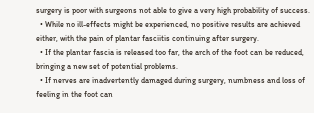surgery is poor with surgeons not able to give a very high probability of success.
  • While no ill-effects might be experienced, no positive results are achieved either, with the pain of plantar fasciitis continuing after surgery.
  • If the plantar fascia is released too far, the arch of the foot can be reduced, bringing a new set of potential problems.
  • If nerves are inadvertently damaged during surgery, numbness and loss of feeling in the foot can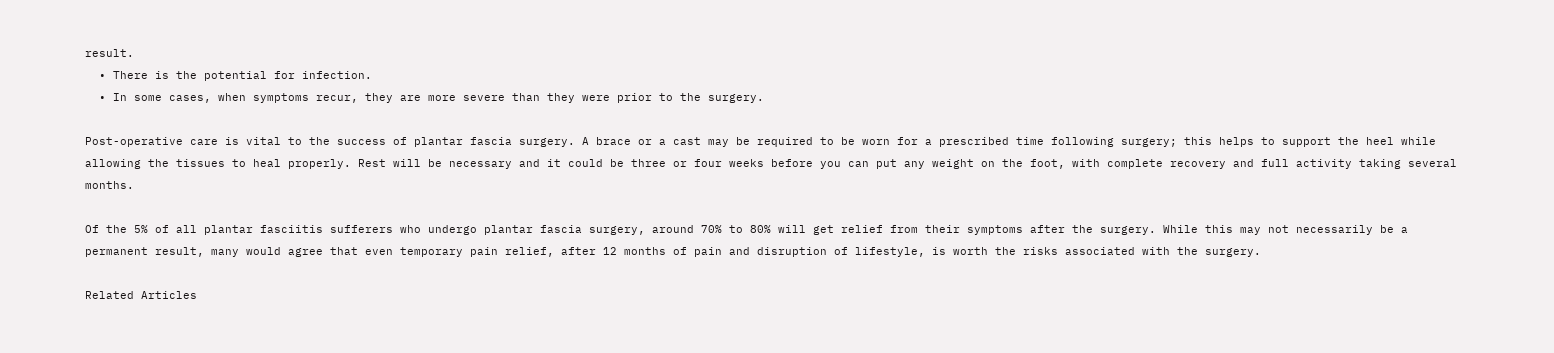result.
  • There is the potential for infection.
  • In some cases, when symptoms recur, they are more severe than they were prior to the surgery.

Post-operative care is vital to the success of plantar fascia surgery. A brace or a cast may be required to be worn for a prescribed time following surgery; this helps to support the heel while allowing the tissues to heal properly. Rest will be necessary and it could be three or four weeks before you can put any weight on the foot, with complete recovery and full activity taking several months.

Of the 5% of all plantar fasciitis sufferers who undergo plantar fascia surgery, around 70% to 80% will get relief from their symptoms after the surgery. While this may not necessarily be a permanent result, many would agree that even temporary pain relief, after 12 months of pain and disruption of lifestyle, is worth the risks associated with the surgery.

Related Articles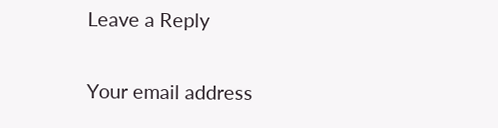Leave a Reply

Your email address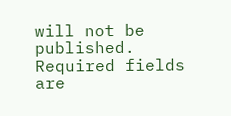will not be published. Required fields are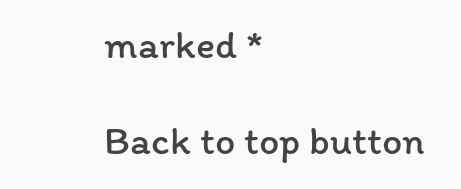marked *

Back to top button